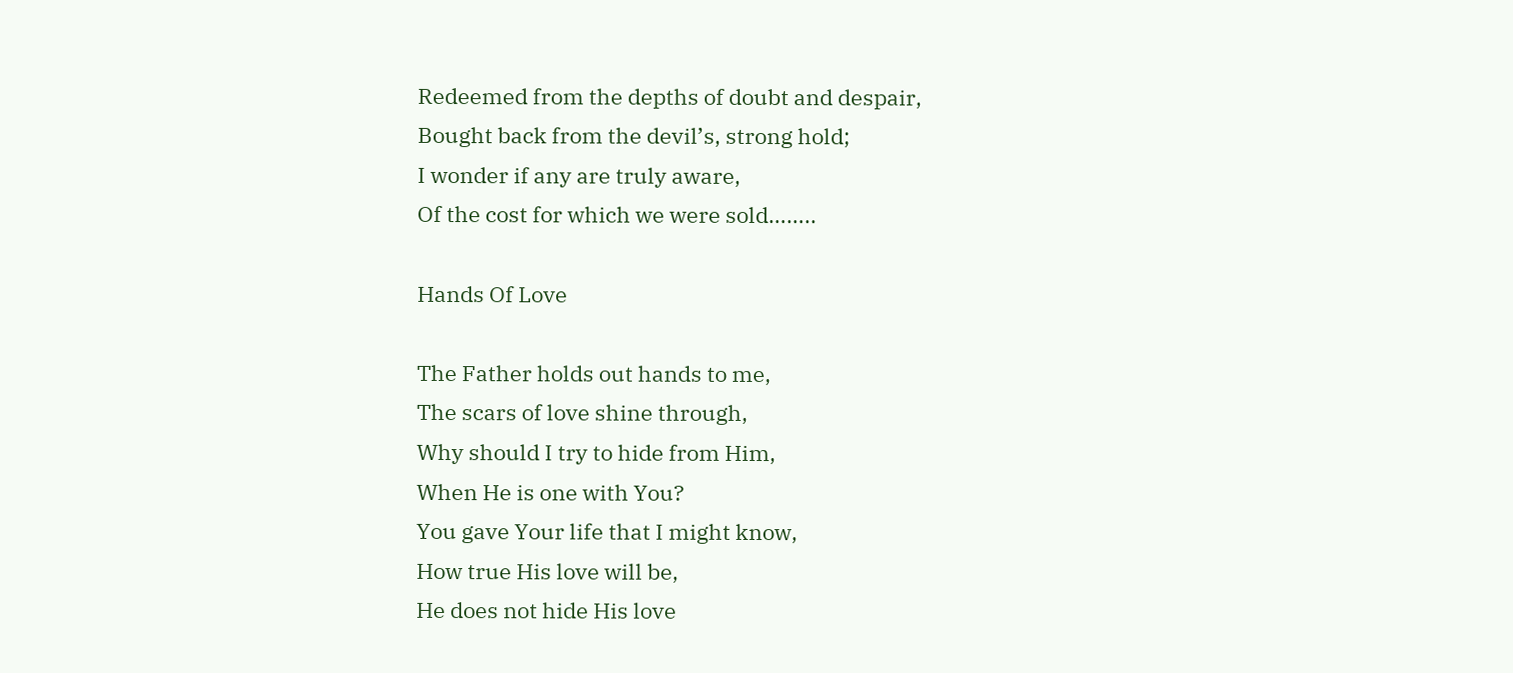Redeemed from the depths of doubt and despair,
Bought back from the devil’s, strong hold;
I wonder if any are truly aware,
Of the cost for which we were sold……..

Hands Of Love

The Father holds out hands to me,
The scars of love shine through,
Why should I try to hide from Him,
When He is one with You?
You gave Your life that I might know,
How true His love will be,
He does not hide His love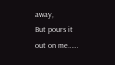away,
But pours it out on me……